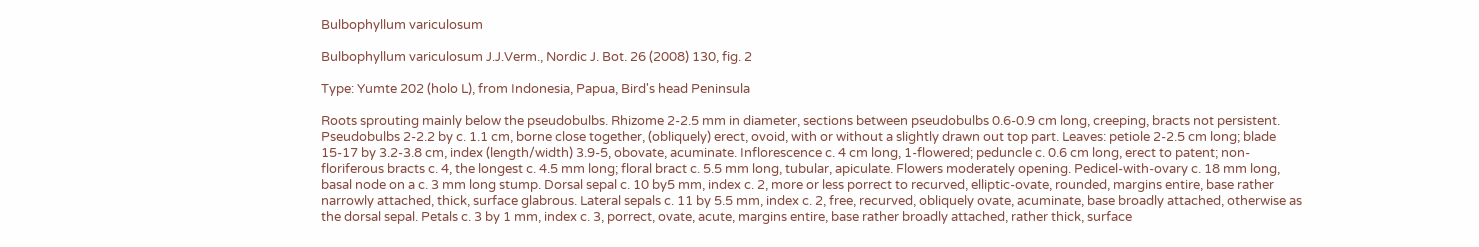Bulbophyllum variculosum

Bulbophyllum variculosum J.J.Verm., Nordic J. Bot. 26 (2008) 130, fig. 2

Type: Yumte 202 (holo L), from Indonesia, Papua, Bird's head Peninsula

Roots sprouting mainly below the pseudobulbs. Rhizome 2-2.5 mm in diameter, sections between pseudobulbs 0.6-0.9 cm long, creeping, bracts not persistent. Pseudobulbs 2-2.2 by c. 1.1 cm, borne close together, (obliquely) erect, ovoid, with or without a slightly drawn out top part. Leaves: petiole 2-2.5 cm long; blade 15-17 by 3.2-3.8 cm, index (length/width) 3.9-5, obovate, acuminate. Inflorescence c. 4 cm long, 1-flowered; peduncle c. 0.6 cm long, erect to patent; non-floriferous bracts c. 4, the longest c. 4.5 mm long; floral bract c. 5.5 mm long, tubular, apiculate. Flowers moderately opening. Pedicel-with-ovary c. 18 mm long, basal node on a c. 3 mm long stump. Dorsal sepal c. 10 by5 mm, index c. 2, more or less porrect to recurved, elliptic-ovate, rounded, margins entire, base rather narrowly attached, thick, surface glabrous. Lateral sepals c. 11 by 5.5 mm, index c. 2, free, recurved, obliquely ovate, acuminate, base broadly attached, otherwise as the dorsal sepal. Petals c. 3 by 1 mm, index c. 3, porrect, ovate, acute, margins entire, base rather broadly attached, rather thick, surface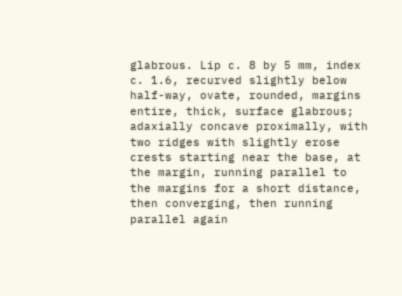glabrous. Lip c. 8 by 5 mm, index c. 1.6, recurved slightly below half-way, ovate, rounded, margins entire, thick, surface glabrous; adaxially concave proximally, with two ridges with slightly erose crests starting near the base, at the margin, running parallel to the margins for a short distance, then converging, then running parallel again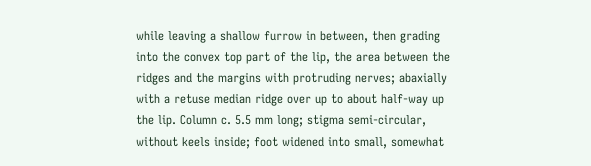while leaving a shallow furrow in between, then grading into the convex top part of the lip, the area between the ridges and the margins with protruding nerves; abaxially with a retuse median ridge over up to about half-way up the lip. Column c. 5.5 mm long; stigma semi-circular, without keels inside; foot widened into small, somewhat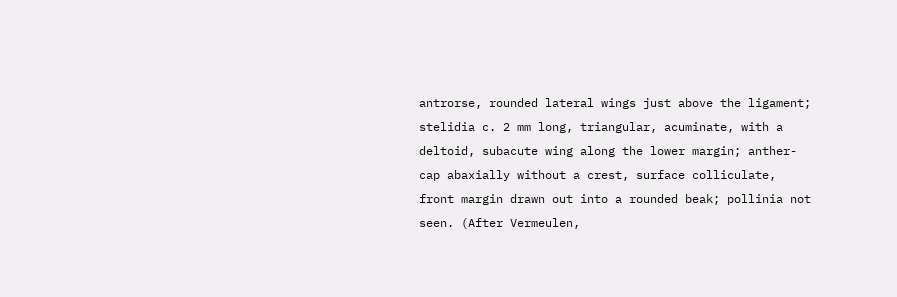antrorse, rounded lateral wings just above the ligament; stelidia c. 2 mm long, triangular, acuminate, with a deltoid, subacute wing along the lower margin; anther-cap abaxially without a crest, surface colliculate, front margin drawn out into a rounded beak; pollinia not seen. (After Vermeulen,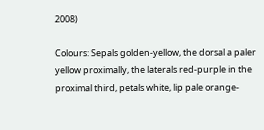2008)

Colours: Sepals golden-yellow, the dorsal a paler yellow proximally, the laterals red-purple in the proximal third, petals white, lip pale orange-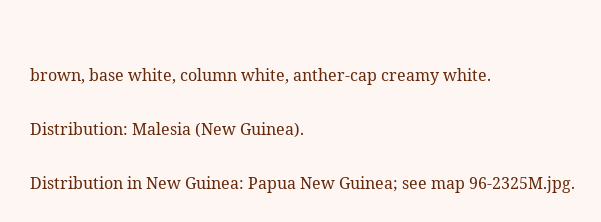brown, base white, column white, anther-cap creamy white.

Distribution: Malesia (New Guinea).

Distribution in New Guinea: Papua New Guinea; see map 96-2325M.jpg.